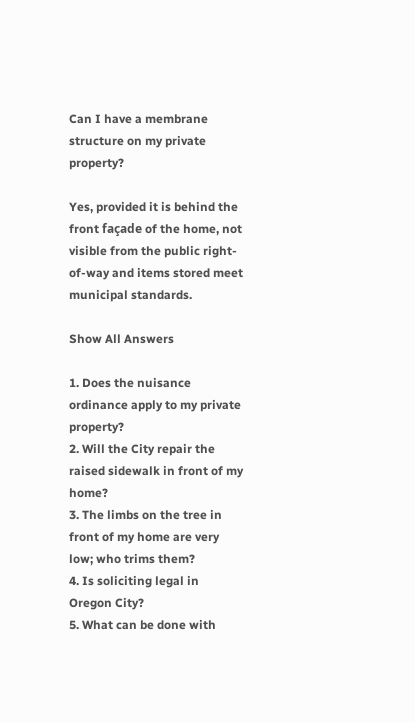Can I have a membrane structure on my private property?

Yes, provided it is behind the front façade of the home, not visible from the public right-of-way and items stored meet municipal standards.

Show All Answers

1. Does the nuisance ordinance apply to my private property?
2. Will the City repair the raised sidewalk in front of my home?
3. The limbs on the tree in front of my home are very low; who trims them?
4. Is soliciting legal in Oregon City?
5. What can be done with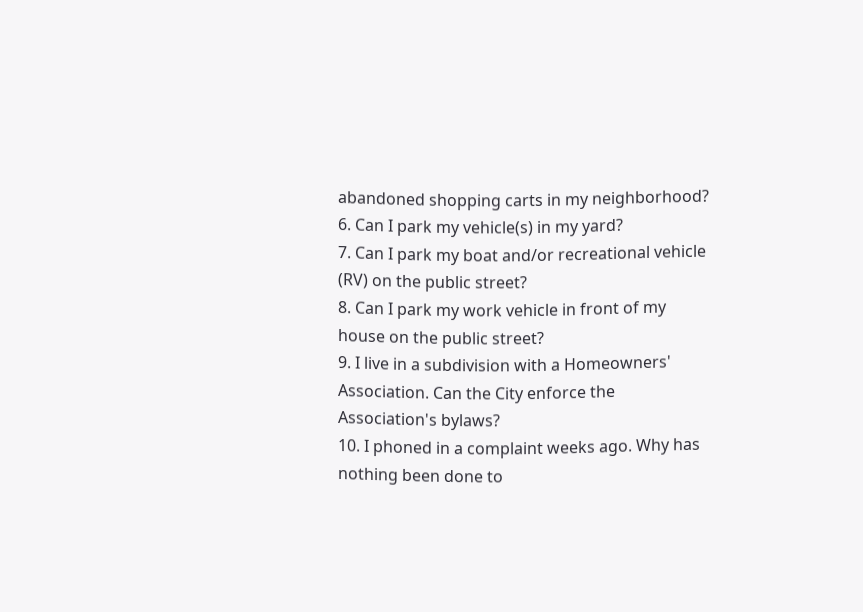abandoned shopping carts in my neighborhood?
6. Can I park my vehicle(s) in my yard?
7. Can I park my boat and/or recreational vehicle (RV) on the public street?
8. Can I park my work vehicle in front of my house on the public street?
9. I live in a subdivision with a Homeowners' Association. Can the City enforce the Association's bylaws?
10. I phoned in a complaint weeks ago. Why has nothing been done to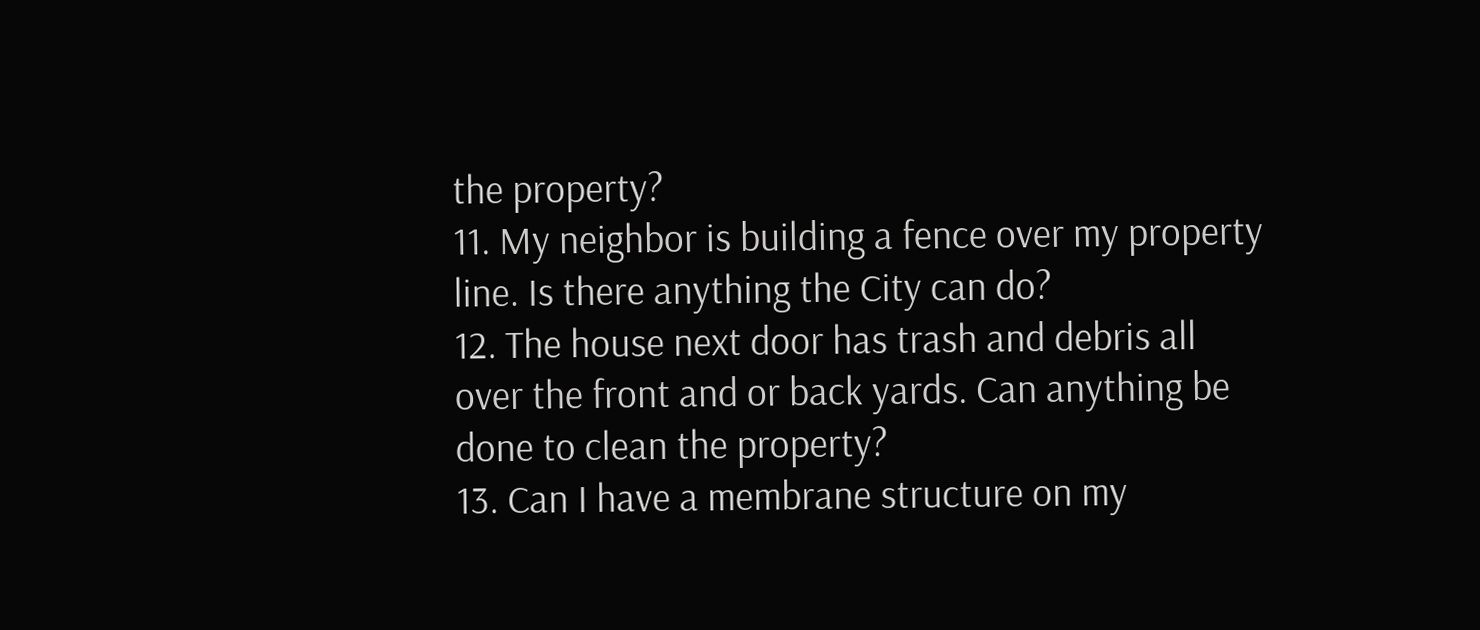the property?
11. My neighbor is building a fence over my property line. Is there anything the City can do?
12. The house next door has trash and debris all over the front and or back yards. Can anything be done to clean the property?
13. Can I have a membrane structure on my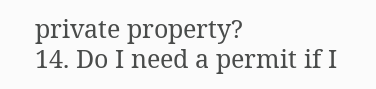private property?
14. Do I need a permit if I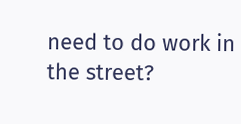need to do work in the street?